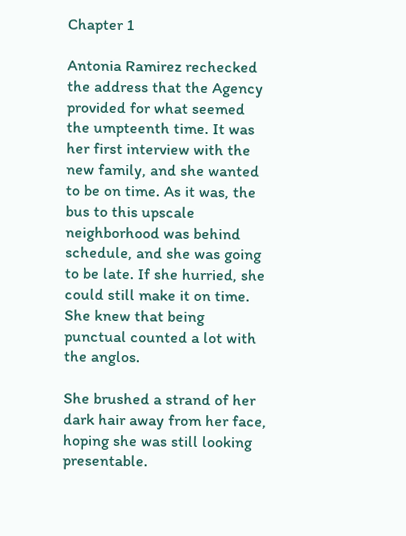Chapter 1

Antonia Ramirez rechecked the address that the Agency provided for what seemed the umpteenth time. It was her first interview with the new family, and she wanted to be on time. As it was, the bus to this upscale neighborhood was behind schedule, and she was going to be late. If she hurried, she could still make it on time. She knew that being punctual counted a lot with the anglos.

She brushed a strand of her dark hair away from her face, hoping she was still looking presentable.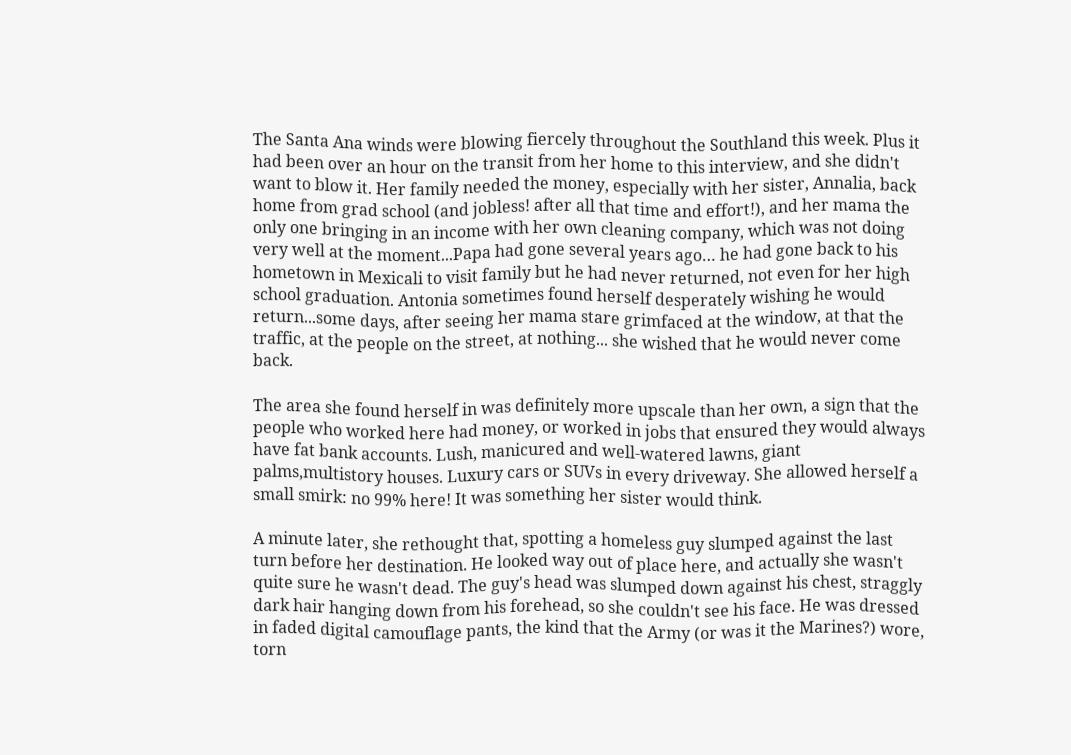The Santa Ana winds were blowing fiercely throughout the Southland this week. Plus it had been over an hour on the transit from her home to this interview, and she didn't want to blow it. Her family needed the money, especially with her sister, Annalia, back home from grad school (and jobless! after all that time and effort!), and her mama the only one bringing in an income with her own cleaning company, which was not doing very well at the moment...Papa had gone several years ago… he had gone back to his hometown in Mexicali to visit family but he had never returned, not even for her high school graduation. Antonia sometimes found herself desperately wishing he would return...some days, after seeing her mama stare grimfaced at the window, at that the traffic, at the people on the street, at nothing... she wished that he would never come back.

The area she found herself in was definitely more upscale than her own, a sign that the people who worked here had money, or worked in jobs that ensured they would always have fat bank accounts. Lush, manicured and well-watered lawns, giant palms,multistory houses. Luxury cars or SUVs in every driveway. She allowed herself a small smirk: no 99% here! It was something her sister would think.

A minute later, she rethought that, spotting a homeless guy slumped against the last turn before her destination. He looked way out of place here, and actually she wasn't quite sure he wasn't dead. The guy's head was slumped down against his chest, straggly dark hair hanging down from his forehead, so she couldn't see his face. He was dressed in faded digital camouflage pants, the kind that the Army (or was it the Marines?) wore, torn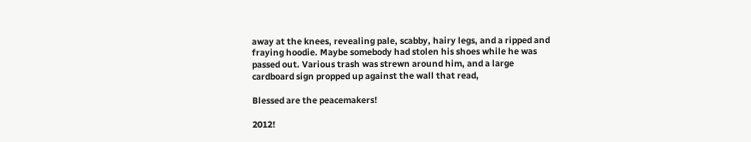away at the knees, revealing pale, scabby, hairy legs, and a ripped and fraying hoodie. Maybe somebody had stolen his shoes while he was passed out. Various trash was strewn around him, and a large cardboard sign propped up against the wall that read,

Blessed are the peacemakers!

2012!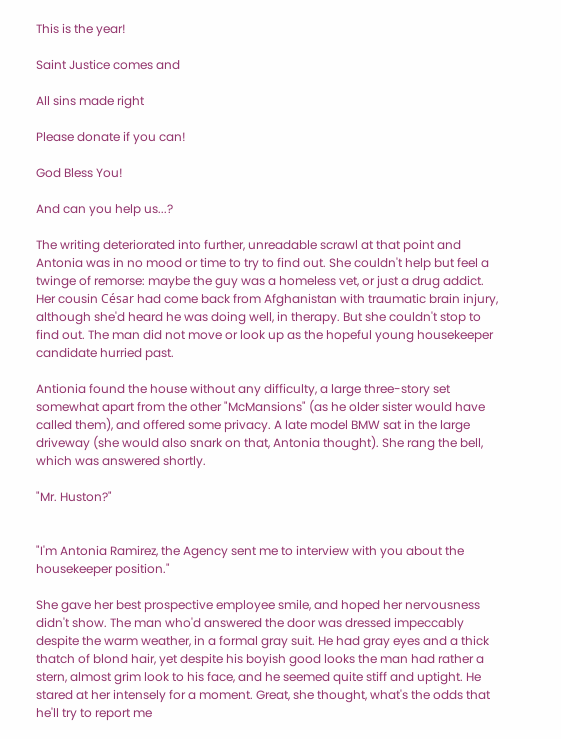This is the year!

Saint Justice comes and

All sins made right

Please donate if you can!

God Bless You!

And can you help us...?

The writing deteriorated into further, unreadable scrawl at that point and Antonia was in no mood or time to try to find out. She couldn't help but feel a twinge of remorse: maybe the guy was a homeless vet, or just a drug addict. Her cousin César had come back from Afghanistan with traumatic brain injury, although she'd heard he was doing well, in therapy. But she couldn't stop to find out. The man did not move or look up as the hopeful young housekeeper candidate hurried past.

Antionia found the house without any difficulty, a large three-story set somewhat apart from the other "McMansions" (as he older sister would have called them), and offered some privacy. A late model BMW sat in the large driveway (she would also snark on that, Antonia thought). She rang the bell, which was answered shortly.

"Mr. Huston?"


"I'm Antonia Ramirez, the Agency sent me to interview with you about the housekeeper position."

She gave her best prospective employee smile, and hoped her nervousness didn't show. The man who'd answered the door was dressed impeccably despite the warm weather, in a formal gray suit. He had gray eyes and a thick thatch of blond hair, yet despite his boyish good looks the man had rather a stern, almost grim look to his face, and he seemed quite stiff and uptight. He stared at her intensely for a moment. Great, she thought, what's the odds that he'll try to report me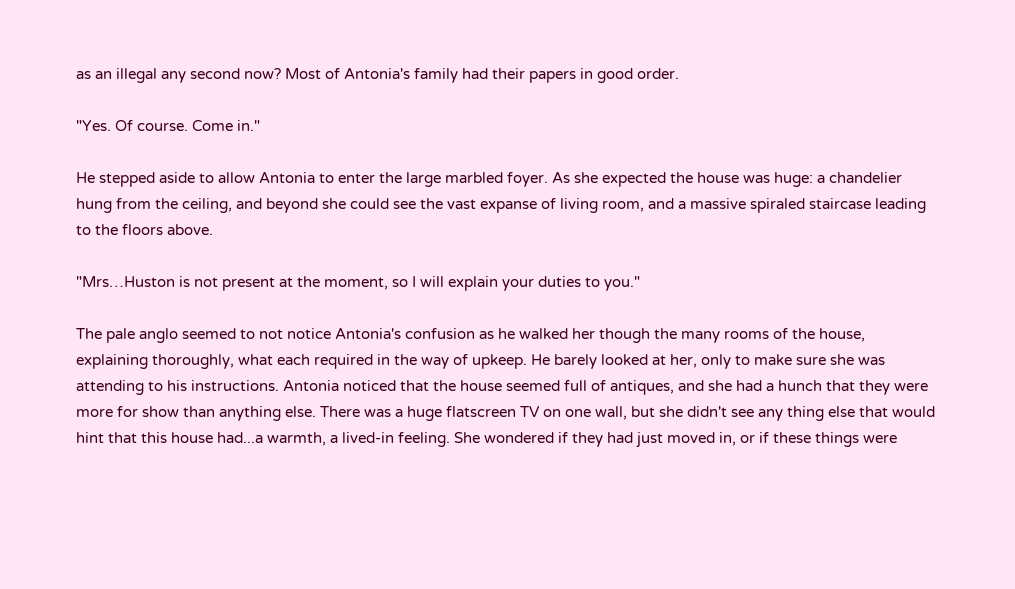as an illegal any second now? Most of Antonia's family had their papers in good order.

"Yes. Of course. Come in."

He stepped aside to allow Antonia to enter the large marbled foyer. As she expected the house was huge: a chandelier hung from the ceiling, and beyond she could see the vast expanse of living room, and a massive spiraled staircase leading to the floors above.

"Mrs…Huston is not present at the moment, so I will explain your duties to you."

The pale anglo seemed to not notice Antonia's confusion as he walked her though the many rooms of the house, explaining thoroughly, what each required in the way of upkeep. He barely looked at her, only to make sure she was attending to his instructions. Antonia noticed that the house seemed full of antiques, and she had a hunch that they were more for show than anything else. There was a huge flatscreen TV on one wall, but she didn't see any thing else that would hint that this house had...a warmth, a lived-in feeling. She wondered if they had just moved in, or if these things were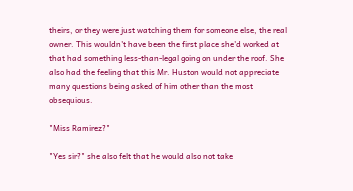theirs, or they were just watching them for someone else, the real owner. This wouldn't have been the first place she'd worked at that had something less-than-legal going on under the roof. She also had the feeling that this Mr. Huston would not appreciate many questions being asked of him other than the most obsequious.

"Miss Ramirez?"

"Yes sir?" she also felt that he would also not take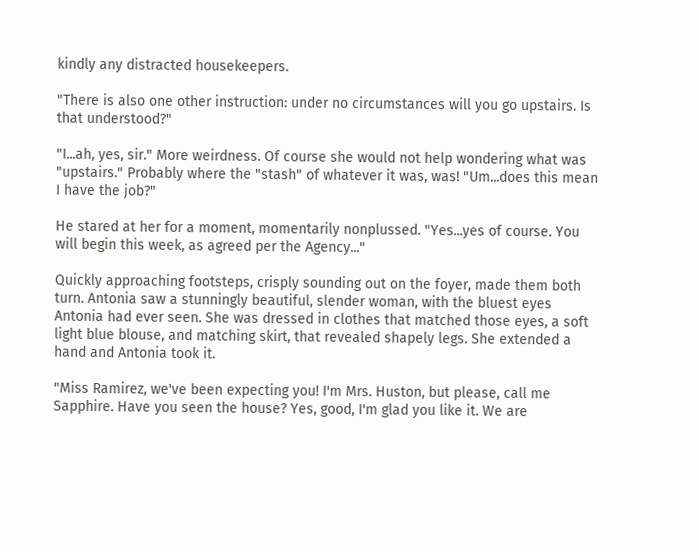kindly any distracted housekeepers.

"There is also one other instruction: under no circumstances will you go upstairs. Is that understood?"

"I...ah, yes, sir." More weirdness. Of course she would not help wondering what was "upstairs." Probably where the "stash" of whatever it was, was! "Um...does this mean I have the job?"

He stared at her for a moment, momentarily nonplussed. "Yes...yes of course. You will begin this week, as agreed per the Agency..."

Quickly approaching footsteps, crisply sounding out on the foyer, made them both turn. Antonia saw a stunningly beautiful, slender woman, with the bluest eyes Antonia had ever seen. She was dressed in clothes that matched those eyes, a soft light blue blouse, and matching skirt, that revealed shapely legs. She extended a hand and Antonia took it.

"Miss Ramirez, we've been expecting you! I'm Mrs. Huston, but please, call me Sapphire. Have you seen the house? Yes, good, I'm glad you like it. We are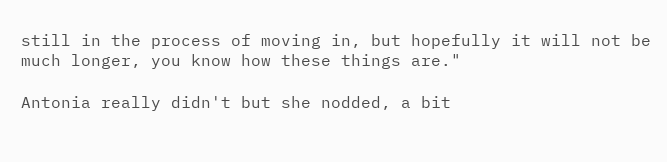still in the process of moving in, but hopefully it will not be much longer, you know how these things are."

Antonia really didn't but she nodded, a bit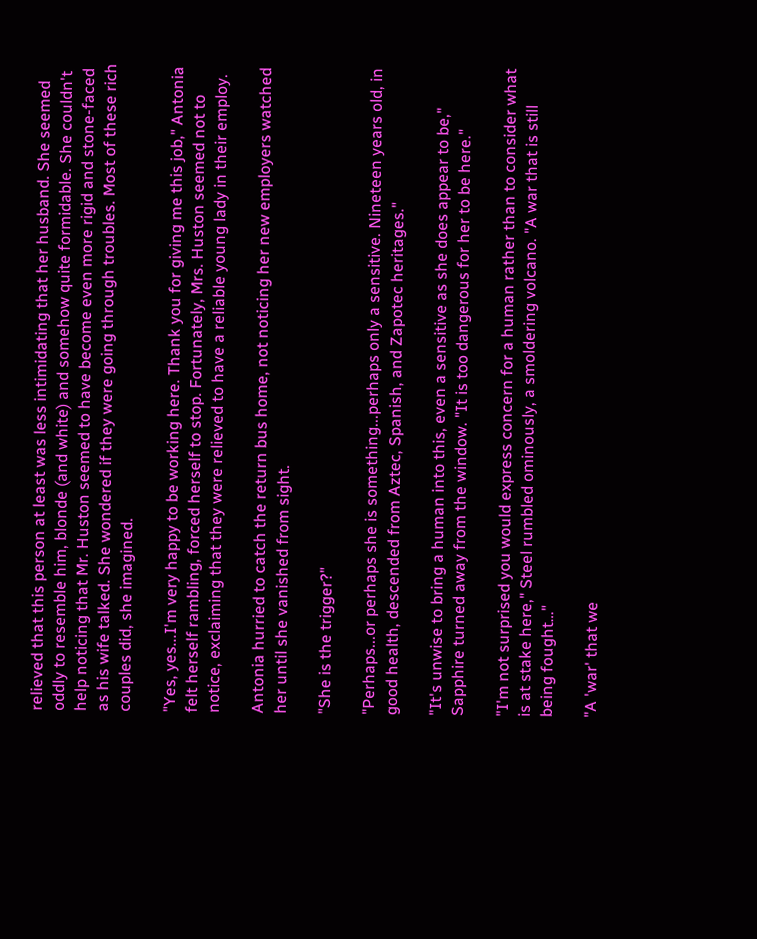relieved that this person at least was less intimidating that her husband. She seemed oddly to resemble him, blonde (and white) and somehow quite formidable. She couldn't help noticing that Mr. Huston seemed to have become even more rigid and stone-faced as his wife talked. She wondered if they were going through troubles. Most of these rich couples did, she imagined.

"Yes, yes...I'm very happy to be working here. Thank you for giving me this job," Antonia felt herself rambling, forced herself to stop. Fortunately, Mrs. Huston seemed not to notice, exclaiming that they were relieved to have a reliable young lady in their employ.

Antonia hurried to catch the return bus home, not noticing her new employers watched her until she vanished from sight.

"She is the trigger?"

"Perhaps...or perhaps she is something...perhaps only a sensitive. Nineteen years old, in good health, descended from Aztec, Spanish, and Zapotec heritages."

"It's unwise to bring a human into this, even a sensitive as she does appear to be," Sapphire turned away from the window. "It is too dangerous for her to be here."

"I'm not surprised you would express concern for a human rather than to consider what is at stake here," Steel rumbled ominously, a smoldering volcano. "A war that is still being fought…"

"A 'war' that we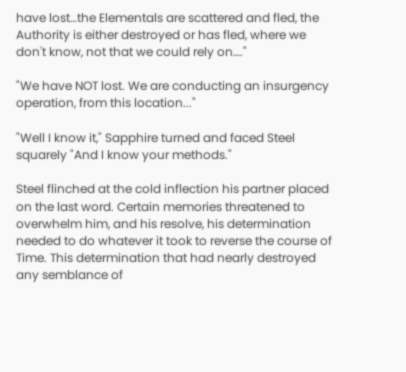have lost…the Elementals are scattered and fled, the Authority is either destroyed or has fled, where we don't know, not that we could rely on…."

"We have NOT lost. We are conducting an insurgency operation, from this location..."

"Well I know it," Sapphire turned and faced Steel squarely "And I know your methods."

Steel flinched at the cold inflection his partner placed on the last word. Certain memories threatened to overwhelm him, and his resolve, his determination needed to do whatever it took to reverse the course of Time. This determination that had nearly destroyed any semblance of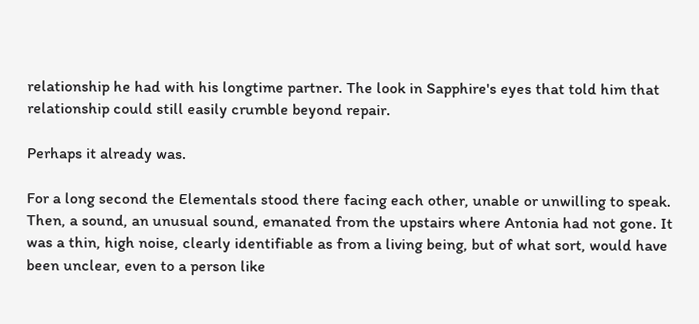relationship he had with his longtime partner. The look in Sapphire's eyes that told him that relationship could still easily crumble beyond repair.

Perhaps it already was.

For a long second the Elementals stood there facing each other, unable or unwilling to speak. Then, a sound, an unusual sound, emanated from the upstairs where Antonia had not gone. It was a thin, high noise, clearly identifiable as from a living being, but of what sort, would have been unclear, even to a person like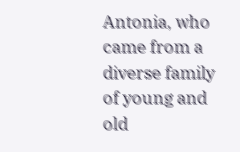Antonia, who came from a diverse family of young and old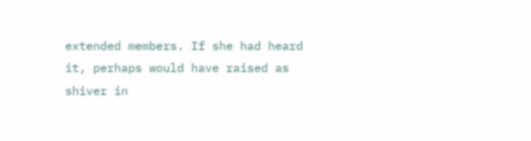extended members. If she had heard it, perhaps would have raised as shiver in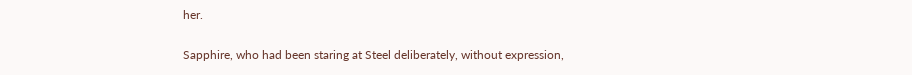her.

Sapphire, who had been staring at Steel deliberately, without expression,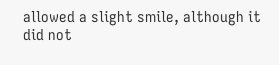allowed a slight smile, although it did not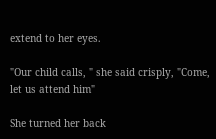extend to her eyes.

"Our child calls, " she said crisply, "Come, let us attend him"

She turned her back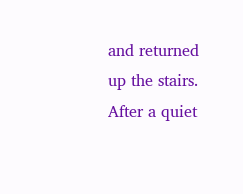and returned up the stairs. After a quiet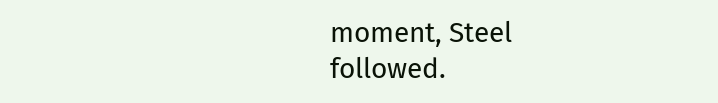moment, Steel followed.